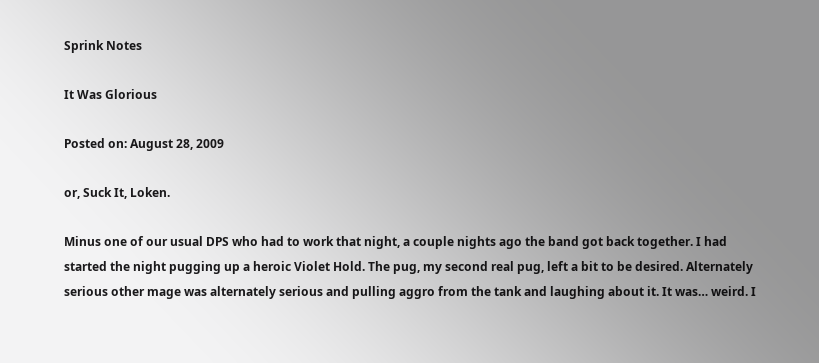Sprink Notes

It Was Glorious

Posted on: August 28, 2009

or, Suck It, Loken.

Minus one of our usual DPS who had to work that night, a couple nights ago the band got back together. I had started the night pugging up a heroic Violet Hold. The pug, my second real pug, left a bit to be desired. Alternately serious other mage was alternately serious and pulling aggro from the tank and laughing about it. It was… weird. I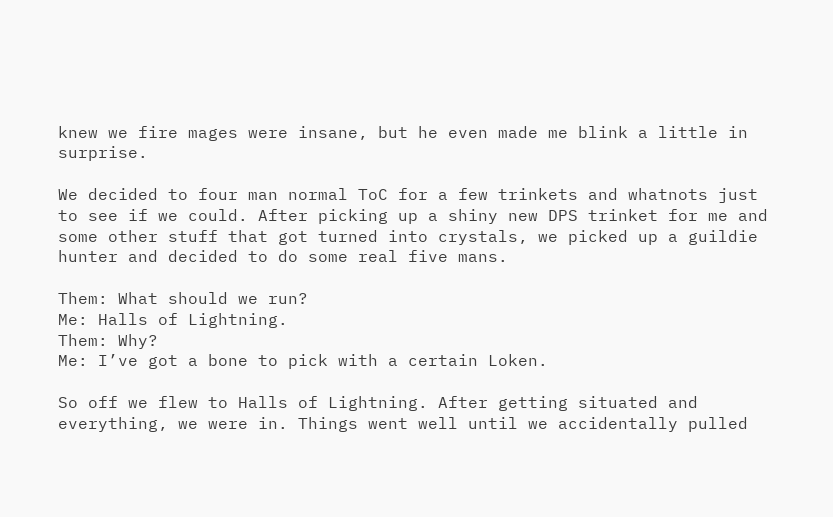knew we fire mages were insane, but he even made me blink a little in surprise.

We decided to four man normal ToC for a few trinkets and whatnots just to see if we could. After picking up a shiny new DPS trinket for me and some other stuff that got turned into crystals, we picked up a guildie hunter and decided to do some real five mans.

Them: What should we run?
Me: Halls of Lightning.
Them: Why?
Me: I’ve got a bone to pick with a certain Loken.

So off we flew to Halls of Lightning. After getting situated and everything, we were in. Things went well until we accidentally pulled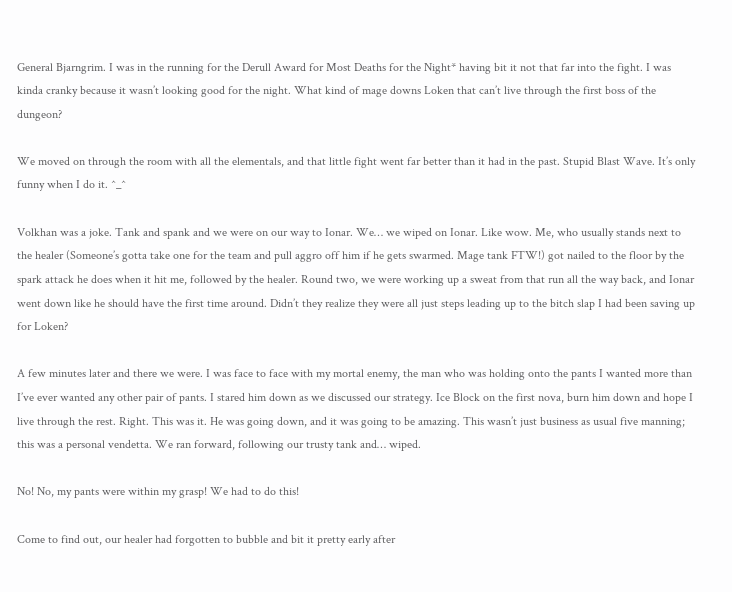General Bjarngrim. I was in the running for the Derull Award for Most Deaths for the Night* having bit it not that far into the fight. I was kinda cranky because it wasn’t looking good for the night. What kind of mage downs Loken that can’t live through the first boss of the dungeon?

We moved on through the room with all the elementals, and that little fight went far better than it had in the past. Stupid Blast Wave. It’s only funny when I do it. ^_^

Volkhan was a joke. Tank and spank and we were on our way to Ionar. We… we wiped on Ionar. Like wow. Me, who usually stands next to the healer (Someone’s gotta take one for the team and pull aggro off him if he gets swarmed. Mage tank FTW!) got nailed to the floor by the spark attack he does when it hit me, followed by the healer. Round two, we were working up a sweat from that run all the way back, and Ionar went down like he should have the first time around. Didn’t they realize they were all just steps leading up to the bitch slap I had been saving up for Loken?

A few minutes later and there we were. I was face to face with my mortal enemy, the man who was holding onto the pants I wanted more than I’ve ever wanted any other pair of pants. I stared him down as we discussed our strategy. Ice Block on the first nova, burn him down and hope I live through the rest. Right. This was it. He was going down, and it was going to be amazing. This wasn’t just business as usual five manning; this was a personal vendetta. We ran forward, following our trusty tank and… wiped.

No! No, my pants were within my grasp! We had to do this!

Come to find out, our healer had forgotten to bubble and bit it pretty early after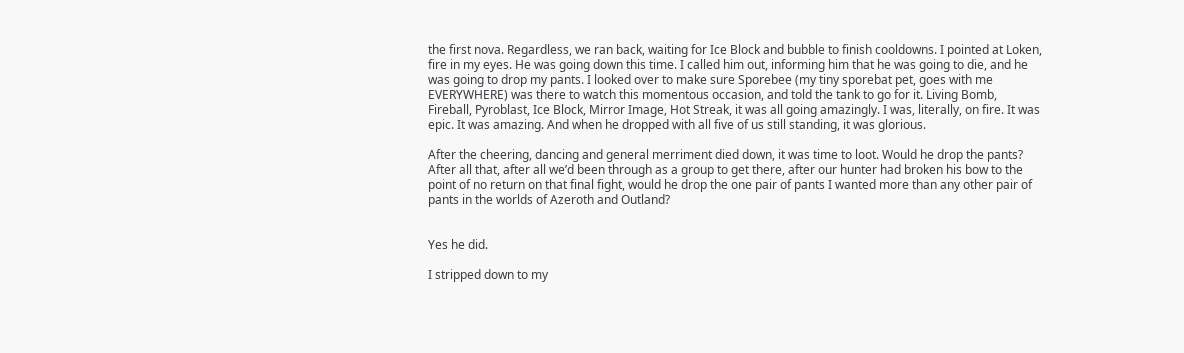the first nova. Regardless, we ran back, waiting for Ice Block and bubble to finish cooldowns. I pointed at Loken, fire in my eyes. He was going down this time. I called him out, informing him that he was going to die, and he was going to drop my pants. I looked over to make sure Sporebee (my tiny sporebat pet, goes with me EVERYWHERE) was there to watch this momentous occasion, and told the tank to go for it. Living Bomb, Fireball, Pyroblast, Ice Block, Mirror Image, Hot Streak, it was all going amazingly. I was, literally, on fire. It was epic. It was amazing. And when he dropped with all five of us still standing, it was glorious.

After the cheering, dancing and general merriment died down, it was time to loot. Would he drop the pants? After all that, after all we’d been through as a group to get there, after our hunter had broken his bow to the point of no return on that final fight, would he drop the one pair of pants I wanted more than any other pair of pants in the worlds of Azeroth and Outland?


Yes he did.

I stripped down to my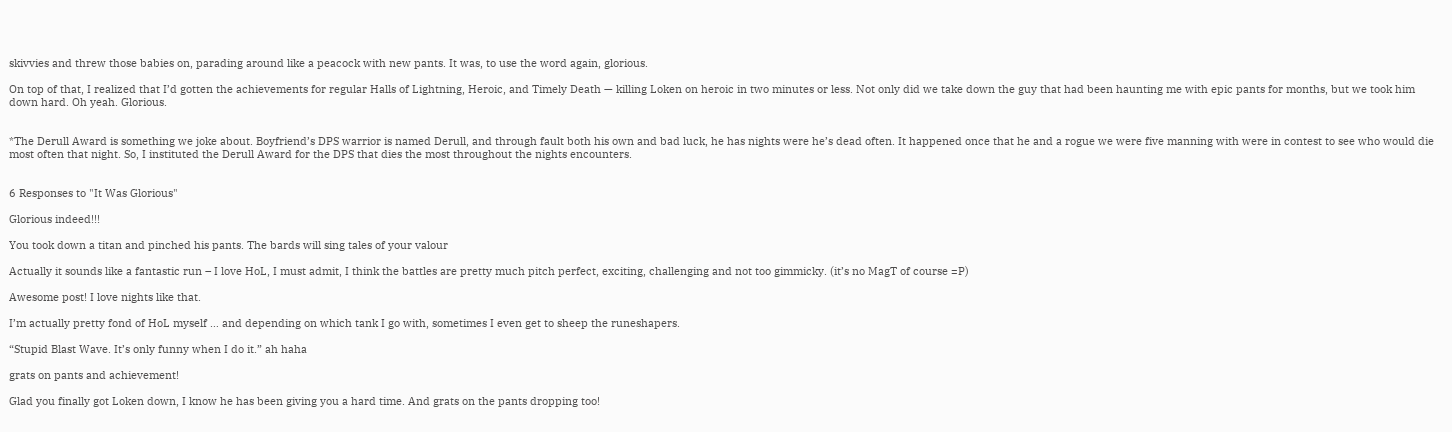skivvies and threw those babies on, parading around like a peacock with new pants. It was, to use the word again, glorious.

On top of that, I realized that I’d gotten the achievements for regular Halls of Lightning, Heroic, and Timely Death — killing Loken on heroic in two minutes or less. Not only did we take down the guy that had been haunting me with epic pants for months, but we took him down hard. Oh yeah. Glorious.


*The Derull Award is something we joke about. Boyfriend’s DPS warrior is named Derull, and through fault both his own and bad luck, he has nights were he’s dead often. It happened once that he and a rogue we were five manning with were in contest to see who would die most often that night. So, I instituted the Derull Award for the DPS that dies the most throughout the nights encounters.


6 Responses to "It Was Glorious"

Glorious indeed!!!

You took down a titan and pinched his pants. The bards will sing tales of your valour

Actually it sounds like a fantastic run – I love HoL, I must admit, I think the battles are pretty much pitch perfect, exciting, challenging and not too gimmicky. (it’s no MagT of course =P)

Awesome post! I love nights like that.

I’m actually pretty fond of HoL myself … and depending on which tank I go with, sometimes I even get to sheep the runeshapers.

“Stupid Blast Wave. It’s only funny when I do it.” ah haha

grats on pants and achievement!

Glad you finally got Loken down, I know he has been giving you a hard time. And grats on the pants dropping too!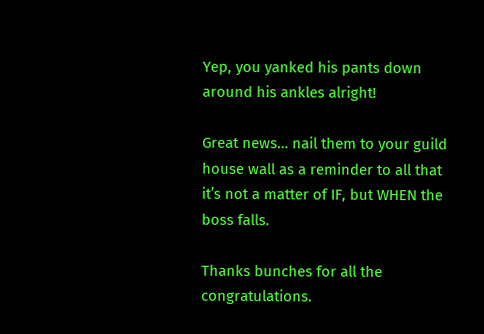Yep, you yanked his pants down around his ankles alright!

Great news… nail them to your guild house wall as a reminder to all that it’s not a matter of IF, but WHEN the boss falls.

Thanks bunches for all the congratulations.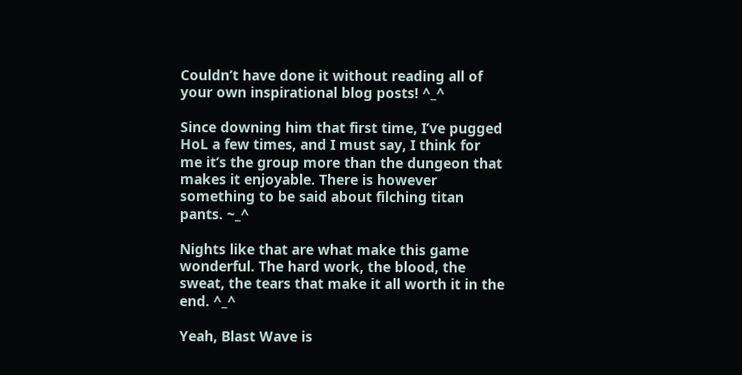Couldn’t have done it without reading all of your own inspirational blog posts! ^_^

Since downing him that first time, I’ve pugged HoL a few times, and I must say, I think for me it’s the group more than the dungeon that makes it enjoyable. There is however something to be said about filching titan pants. ~_^

Nights like that are what make this game wonderful. The hard work, the blood, the sweat, the tears that make it all worth it in the end. ^_^

Yeah, Blast Wave is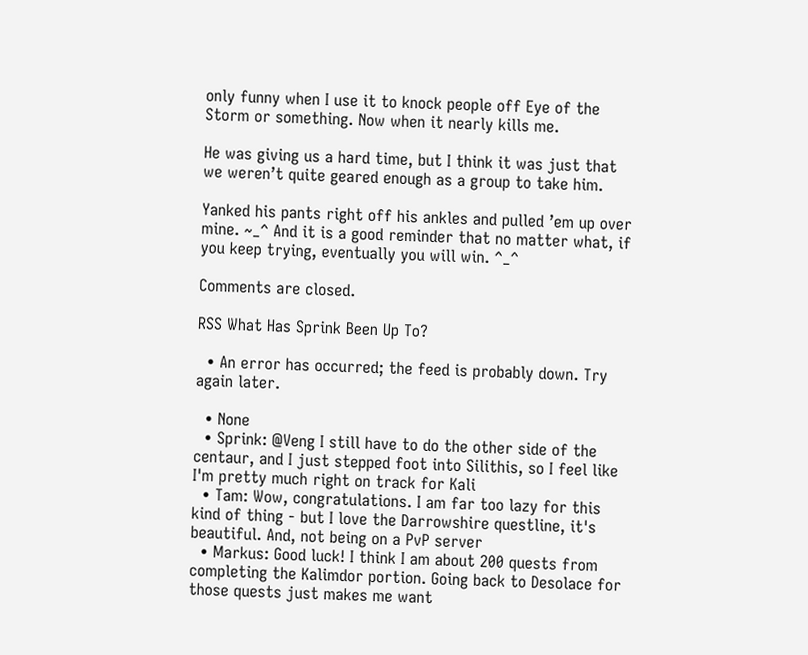only funny when I use it to knock people off Eye of the Storm or something. Now when it nearly kills me.

He was giving us a hard time, but I think it was just that we weren’t quite geared enough as a group to take him.

Yanked his pants right off his ankles and pulled ’em up over mine. ~_^ And it is a good reminder that no matter what, if you keep trying, eventually you will win. ^_^

Comments are closed.

RSS What Has Sprink Been Up To?

  • An error has occurred; the feed is probably down. Try again later.

  • None
  • Sprink: @Veng I still have to do the other side of the centaur, and I just stepped foot into Silithis, so I feel like I'm pretty much right on track for Kali
  • Tam: Wow, congratulations. I am far too lazy for this kind of thing - but I love the Darrowshire questline, it's beautiful. And, not being on a PvP server
  • Markus: Good luck! I think I am about 200 quests from completing the Kalimdor portion. Going back to Desolace for those quests just makes me want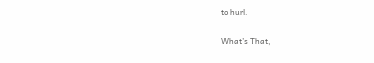to hurl.

What’s That,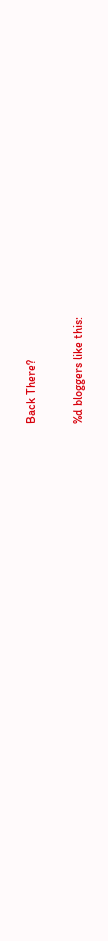Back There?

%d bloggers like this: